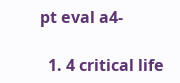pt eval a4-

  1. 4 critical life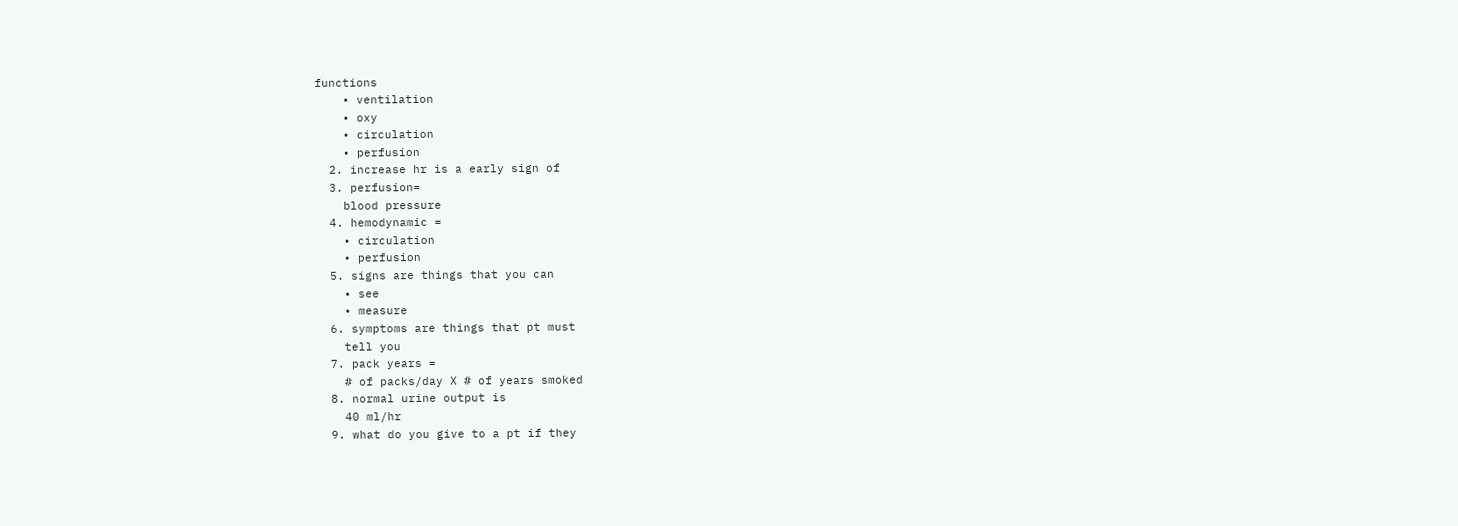functions
    • ventilation
    • oxy
    • circulation
    • perfusion
  2. increase hr is a early sign of
  3. perfusion=
    blood pressure
  4. hemodynamic =
    • circulation
    • perfusion
  5. signs are things that you can
    • see
    • measure
  6. symptoms are things that pt must
    tell you
  7. pack years =
    # of packs/day X # of years smoked
  8. normal urine output is
    40 ml/hr
  9. what do you give to a pt if they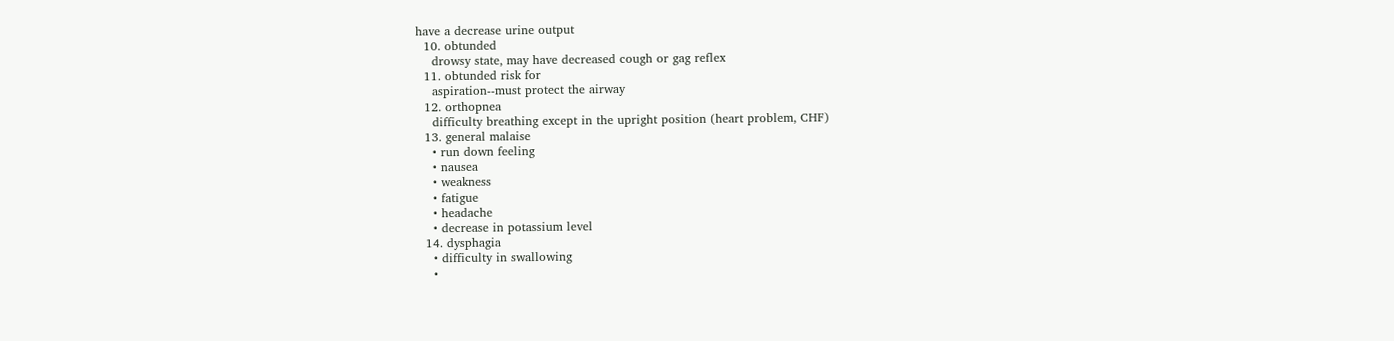have a decrease urine output
  10. obtunded
    drowsy state, may have decreased cough or gag reflex
  11. obtunded risk for
    aspiration--must protect the airway
  12. orthopnea
    difficulty breathing except in the upright position (heart problem, CHF)
  13. general malaise
    • run down feeling
    • nausea
    • weakness
    • fatigue
    • headache
    • decrease in potassium level
  14. dysphagia
    • difficulty in swallowing
    •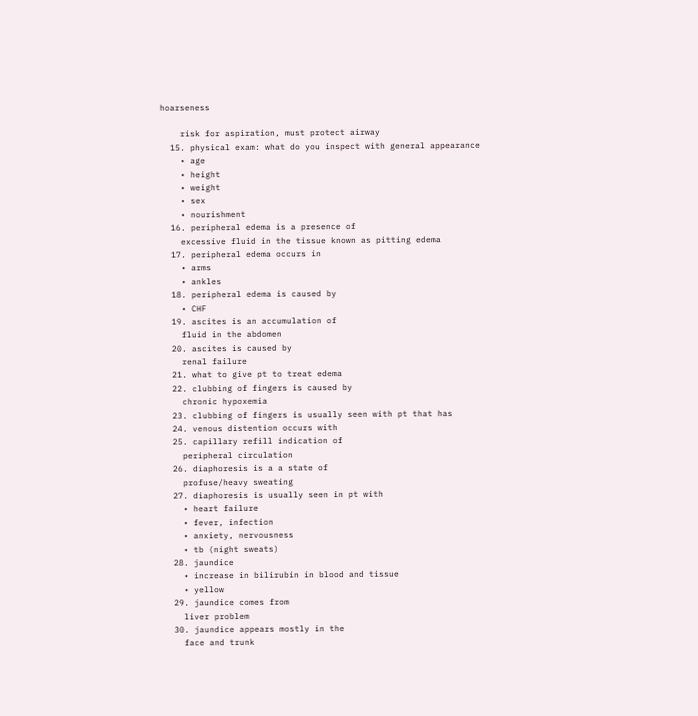hoarseness

    risk for aspiration, must protect airway
  15. physical exam: what do you inspect with general appearance
    • age
    • height
    • weight
    • sex
    • nourishment
  16. peripheral edema is a presence of
    excessive fluid in the tissue known as pitting edema
  17. peripheral edema occurs in
    • arms
    • ankles
  18. peripheral edema is caused by
    • CHF
  19. ascites is an accumulation of
    fluid in the abdomen
  20. ascites is caused by
    renal failure
  21. what to give pt to treat edema
  22. clubbing of fingers is caused by
    chronic hypoxemia
  23. clubbing of fingers is usually seen with pt that has
  24. venous distention occurs with
  25. capillary refill indication of
    peripheral circulation
  26. diaphoresis is a a state of
    profuse/heavy sweating
  27. diaphoresis is usually seen in pt with
    • heart failure
    • fever, infection
    • anxiety, nervousness
    • tb (night sweats)
  28. jaundice
    • increase in bilirubin in blood and tissue
    • yellow
  29. jaundice comes from
    liver problem
  30. jaundice appears mostly in the
    face and trunk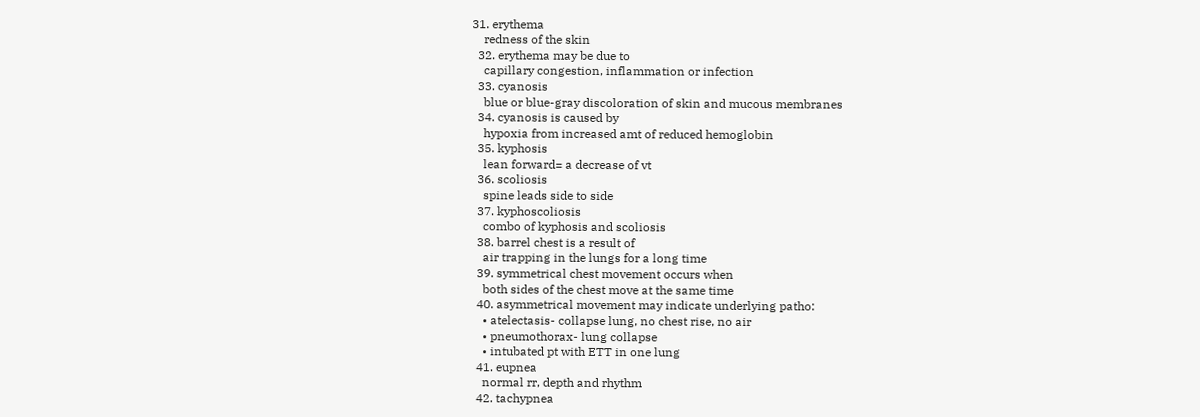31. erythema
    redness of the skin
  32. erythema may be due to
    capillary congestion, inflammation or infection
  33. cyanosis
    blue or blue-gray discoloration of skin and mucous membranes
  34. cyanosis is caused by
    hypoxia from increased amt of reduced hemoglobin
  35. kyphosis
    lean forward= a decrease of vt
  36. scoliosis
    spine leads side to side
  37. kyphoscoliosis
    combo of kyphosis and scoliosis
  38. barrel chest is a result of
    air trapping in the lungs for a long time
  39. symmetrical chest movement occurs when
    both sides of the chest move at the same time
  40. asymmetrical movement may indicate underlying patho:
    • atelectasis- collapse lung, no chest rise, no air
    • pneumothorax- lung collapse
    • intubated pt with ETT in one lung
  41. eupnea
    normal rr, depth and rhythm
  42. tachypnea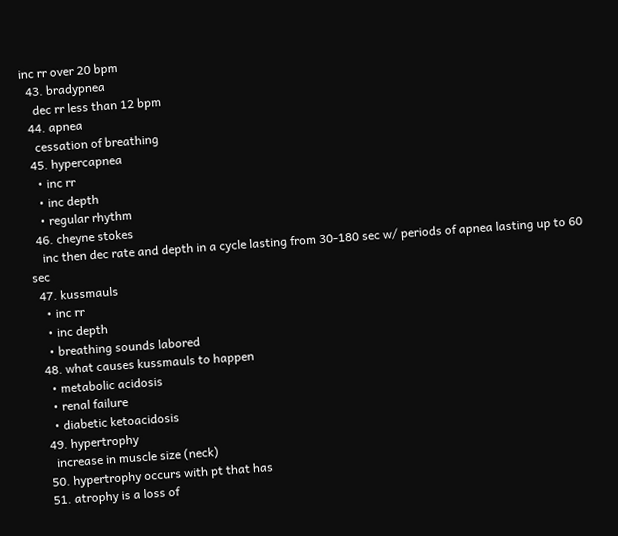inc rr over 20 bpm
  43. bradypnea
    dec rr less than 12 bpm
  44. apnea
    cessation of breathing
  45. hypercapnea
    • inc rr
    • inc depth
    • regular rhythm
  46. cheyne stokes
    inc then dec rate and depth in a cycle lasting from 30-180 sec w/ periods of apnea lasting up to 60 sec
  47. kussmauls
    • inc rr
    • inc depth
    • breathing sounds labored
  48. what causes kussmauls to happen
    • metabolic acidosis
    • renal failure
    • diabetic ketoacidosis
  49. hypertrophy
    increase in muscle size (neck)
  50. hypertrophy occurs with pt that has
  51. atrophy is a loss of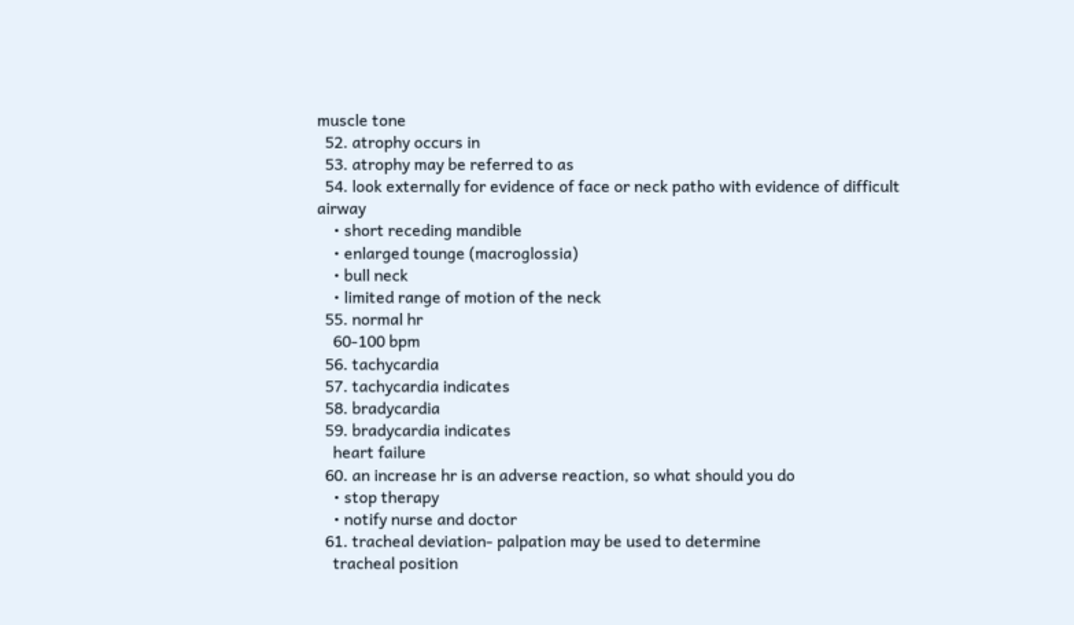muscle tone
  52. atrophy occurs in
  53. atrophy may be referred to as
  54. look externally for evidence of face or neck patho with evidence of difficult airway
    • short receding mandible
    • enlarged tounge (macroglossia)
    • bull neck
    • limited range of motion of the neck
  55. normal hr
    60-100 bpm
  56. tachycardia
  57. tachycardia indicates
  58. bradycardia
  59. bradycardia indicates
    heart failure
  60. an increase hr is an adverse reaction, so what should you do
    • stop therapy
    • notify nurse and doctor
  61. tracheal deviation- palpation may be used to determine
    tracheal position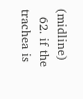(midline)
  62. if the trachea is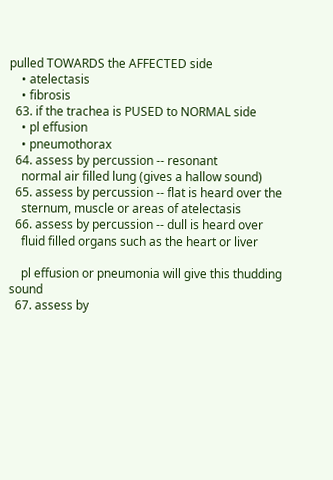pulled TOWARDS the AFFECTED side
    • atelectasis
    • fibrosis
  63. if the trachea is PUSED to NORMAL side
    • pl effusion
    • pneumothorax
  64. assess by percussion -- resonant
    normal air filled lung (gives a hallow sound)
  65. assess by percussion -- flat is heard over the
    sternum, muscle or areas of atelectasis
  66. assess by percussion -- dull is heard over
    fluid filled organs such as the heart or liver

    pl effusion or pneumonia will give this thudding sound
  67. assess by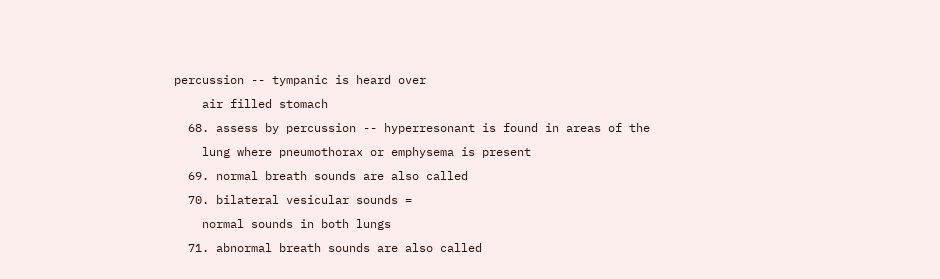percussion -- tympanic is heard over
    air filled stomach
  68. assess by percussion -- hyperresonant is found in areas of the
    lung where pneumothorax or emphysema is present
  69. normal breath sounds are also called
  70. bilateral vesicular sounds =
    normal sounds in both lungs
  71. abnormal breath sounds are also called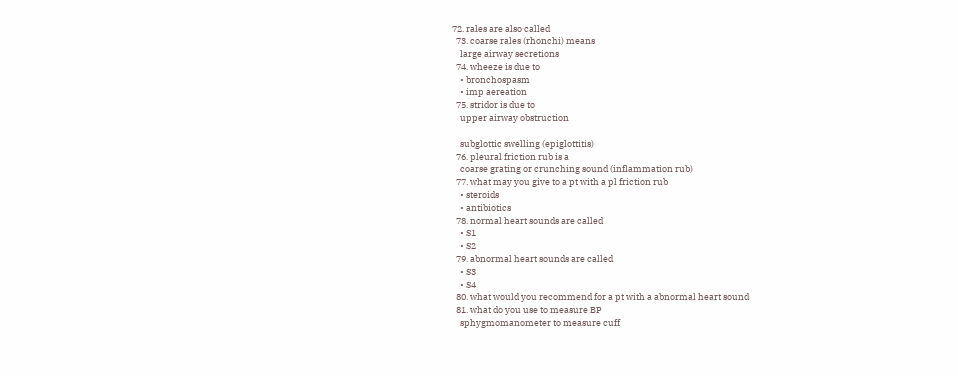72. rales are also called
  73. coarse rales (rhonchi) means
    large airway secretions
  74. wheeze is due to
    • bronchospasm
    • imp aereation
  75. stridor is due to
    upper airway obstruction

    subglottic swelling (epiglottitis)
  76. pleural friction rub is a
    coarse grating or crunching sound (inflammation rub)
  77. what may you give to a pt with a pl friction rub
    • steroids
    • antibiotics
  78. normal heart sounds are called
    • S1
    • S2
  79. abnormal heart sounds are called
    • S3
    • S4
  80. what would you recommend for a pt with a abnormal heart sound
  81. what do you use to measure BP
    sphygmomanometer to measure cuff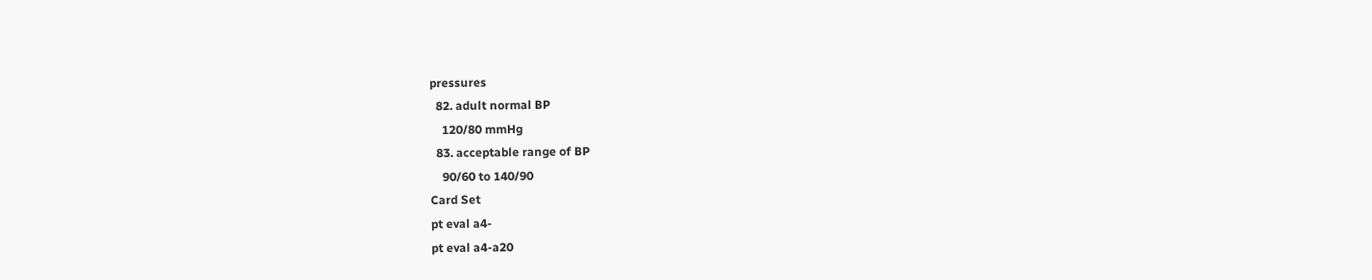pressures
  82. adult normal BP
    120/80 mmHg
  83. acceptable range of BP
    90/60 to 140/90
Card Set
pt eval a4-
pt eval a4-a20